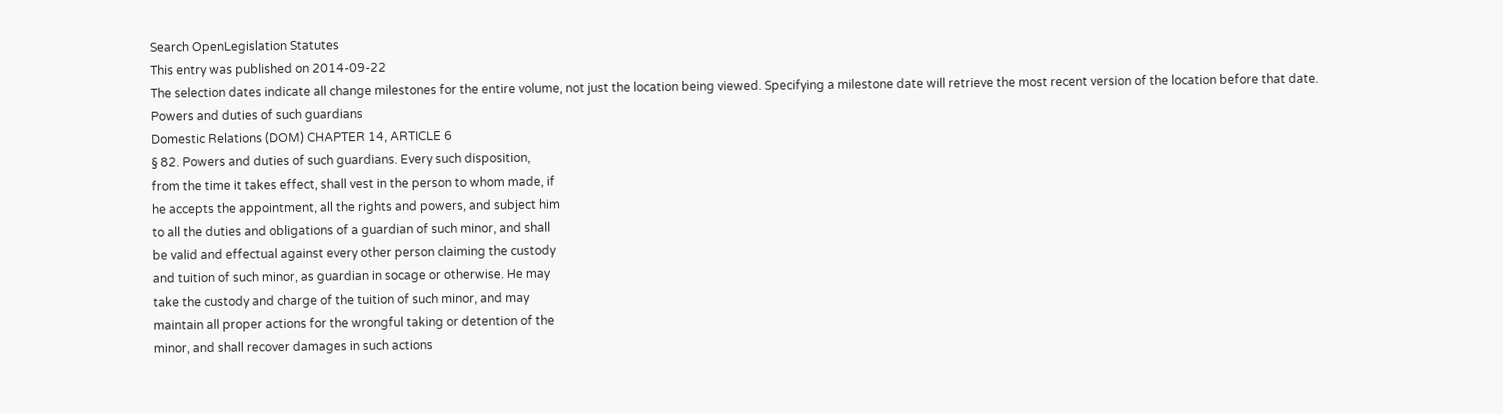Search OpenLegislation Statutes
This entry was published on 2014-09-22
The selection dates indicate all change milestones for the entire volume, not just the location being viewed. Specifying a milestone date will retrieve the most recent version of the location before that date.
Powers and duties of such guardians
Domestic Relations (DOM) CHAPTER 14, ARTICLE 6
§ 82. Powers and duties of such guardians. Every such disposition,
from the time it takes effect, shall vest in the person to whom made, if
he accepts the appointment, all the rights and powers, and subject him
to all the duties and obligations of a guardian of such minor, and shall
be valid and effectual against every other person claiming the custody
and tuition of such minor, as guardian in socage or otherwise. He may
take the custody and charge of the tuition of such minor, and may
maintain all proper actions for the wrongful taking or detention of the
minor, and shall recover damages in such actions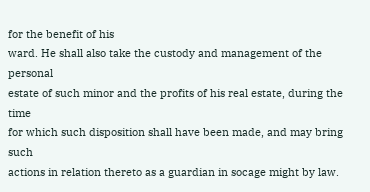for the benefit of his
ward. He shall also take the custody and management of the personal
estate of such minor and the profits of his real estate, during the time
for which such disposition shall have been made, and may bring such
actions in relation thereto as a guardian in socage might by law.